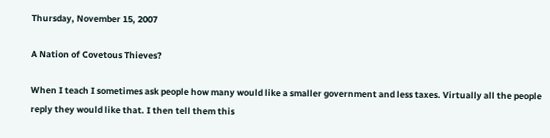Thursday, November 15, 2007

A Nation of Covetous Thieves?

When I teach I sometimes ask people how many would like a smaller government and less taxes. Virtually all the people reply they would like that. I then tell them this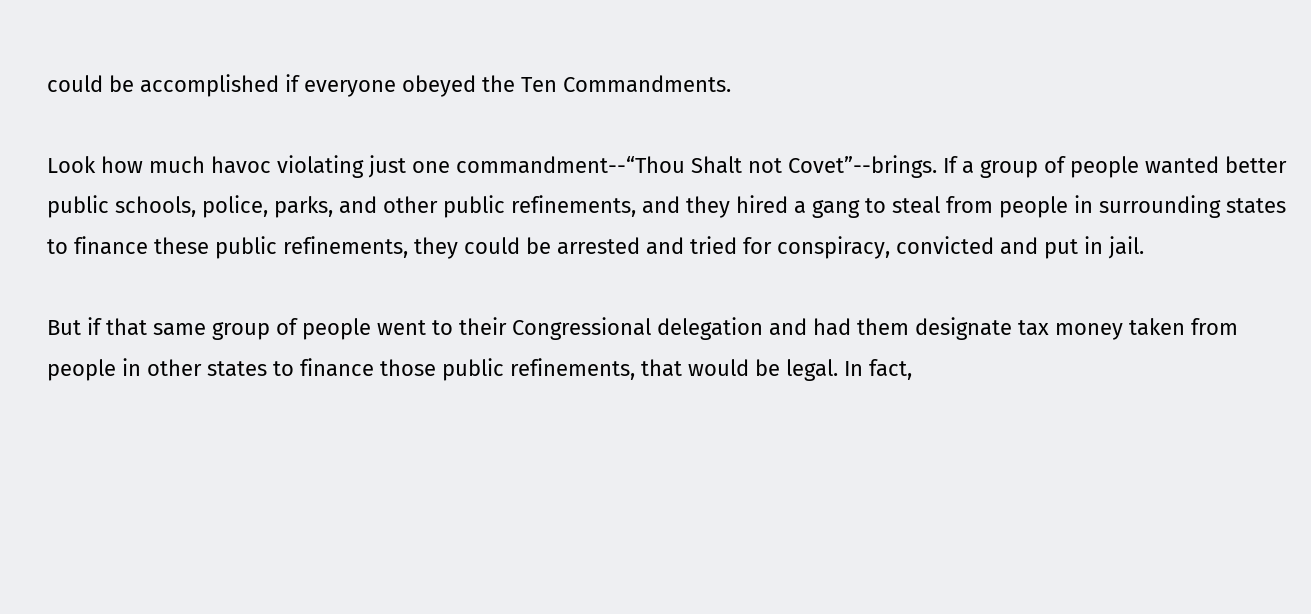could be accomplished if everyone obeyed the Ten Commandments.

Look how much havoc violating just one commandment--“Thou Shalt not Covet”--brings. If a group of people wanted better public schools, police, parks, and other public refinements, and they hired a gang to steal from people in surrounding states to finance these public refinements, they could be arrested and tried for conspiracy, convicted and put in jail.

But if that same group of people went to their Congressional delegation and had them designate tax money taken from people in other states to finance those public refinements, that would be legal. In fact,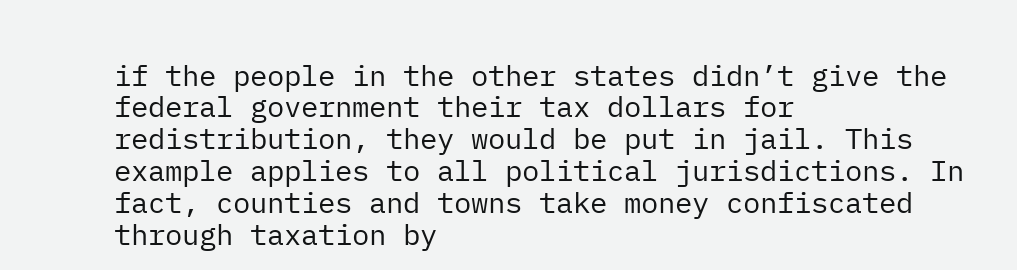if the people in the other states didn’t give the federal government their tax dollars for redistribution, they would be put in jail. This example applies to all political jurisdictions. In fact, counties and towns take money confiscated through taxation by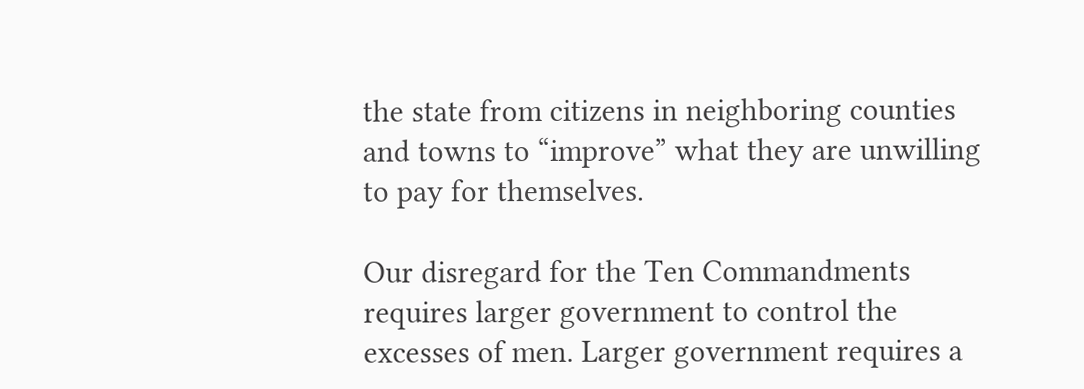the state from citizens in neighboring counties and towns to “improve” what they are unwilling to pay for themselves.

Our disregard for the Ten Commandments requires larger government to control the excesses of men. Larger government requires a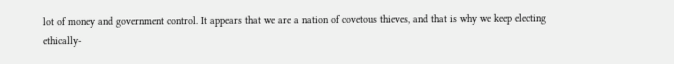lot of money and government control. It appears that we are a nation of covetous thieves, and that is why we keep electing ethically-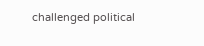challenged political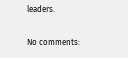leaders.

No comments: